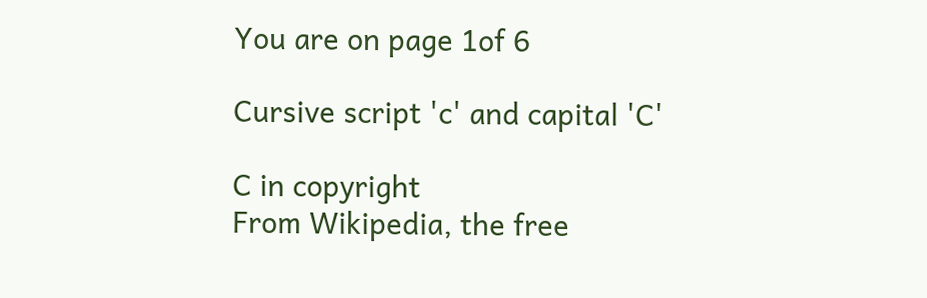You are on page 1of 6

Cursive script 'c' and capital 'C'

C in copyright
From Wikipedia, the free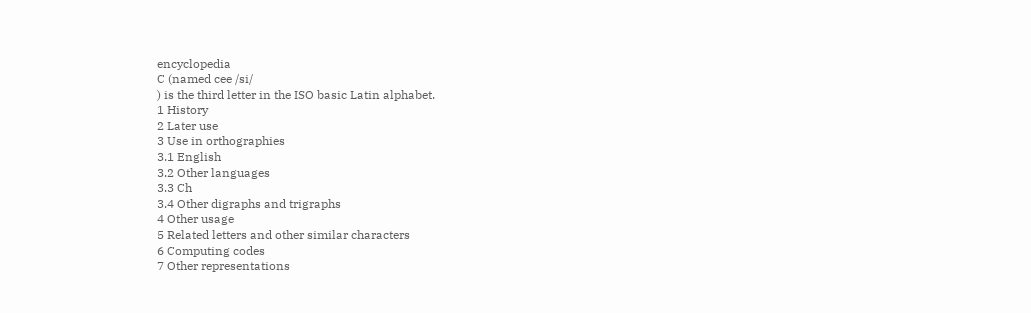encyclopedia
C (named cee /si/
) is the third letter in the ISO basic Latin alphabet.
1 History
2 Later use
3 Use in orthographies
3.1 English
3.2 Other languages
3.3 Ch
3.4 Other digraphs and trigraphs
4 Other usage
5 Related letters and other similar characters
6 Computing codes
7 Other representations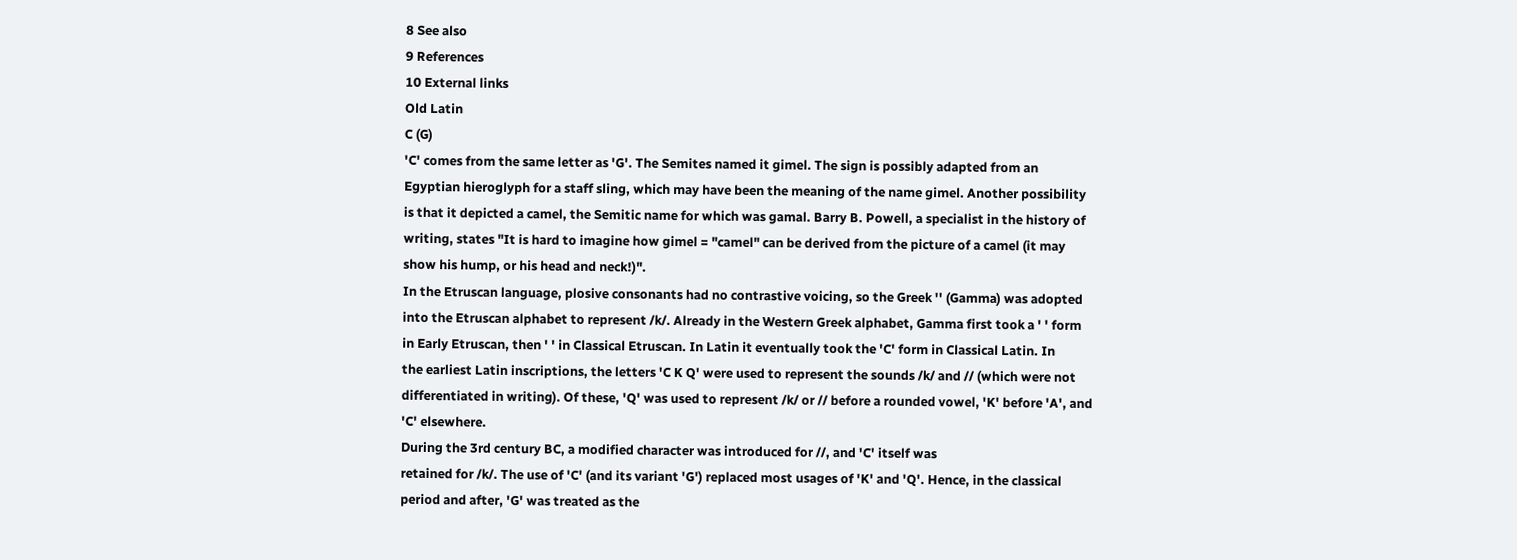8 See also
9 References
10 External links
Old Latin
C (G)
'C' comes from the same letter as 'G'. The Semites named it gimel. The sign is possibly adapted from an
Egyptian hieroglyph for a staff sling, which may have been the meaning of the name gimel. Another possibility
is that it depicted a camel, the Semitic name for which was gamal. Barry B. Powell, a specialist in the history of
writing, states "It is hard to imagine how gimel = "camel" can be derived from the picture of a camel (it may
show his hump, or his head and neck!)".
In the Etruscan language, plosive consonants had no contrastive voicing, so the Greek '' (Gamma) was adopted
into the Etruscan alphabet to represent /k/. Already in the Western Greek alphabet, Gamma first took a ' ' form
in Early Etruscan, then ' ' in Classical Etruscan. In Latin it eventually took the 'C' form in Classical Latin. In
the earliest Latin inscriptions, the letters 'C K Q' were used to represent the sounds /k/ and // (which were not
differentiated in writing). Of these, 'Q' was used to represent /k/ or // before a rounded vowel, 'K' before 'A', and
'C' elsewhere.
During the 3rd century BC, a modified character was introduced for //, and 'C' itself was
retained for /k/. The use of 'C' (and its variant 'G') replaced most usages of 'K' and 'Q'. Hence, in the classical
period and after, 'G' was treated as the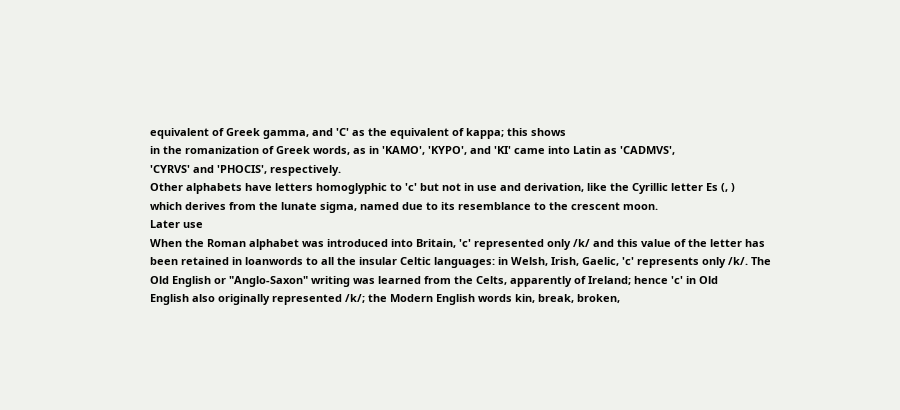equivalent of Greek gamma, and 'C' as the equivalent of kappa; this shows
in the romanization of Greek words, as in 'KAMO', 'KYPO', and 'KI' came into Latin as 'CADMVS',
'CYRVS' and 'PHOCIS', respectively.
Other alphabets have letters homoglyphic to 'c' but not in use and derivation, like the Cyrillic letter Es (, )
which derives from the lunate sigma, named due to its resemblance to the crescent moon.
Later use
When the Roman alphabet was introduced into Britain, 'c' represented only /k/ and this value of the letter has
been retained in loanwords to all the insular Celtic languages: in Welsh, Irish, Gaelic, 'c' represents only /k/. The
Old English or "Anglo-Saxon" writing was learned from the Celts, apparently of Ireland; hence 'c' in Old
English also originally represented /k/; the Modern English words kin, break, broken,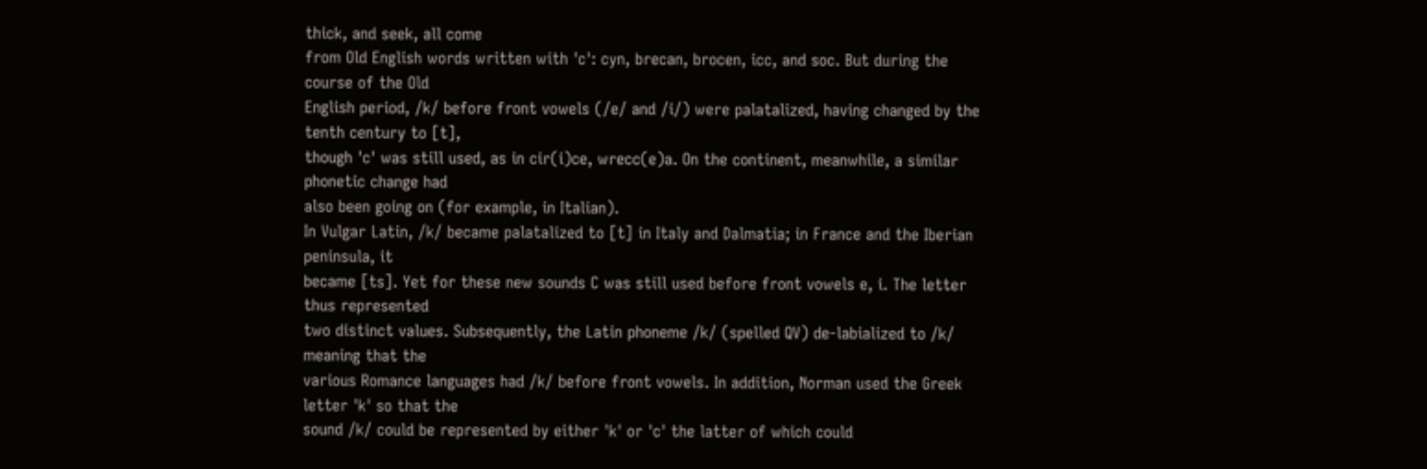thick, and seek, all come
from Old English words written with 'c': cyn, brecan, brocen, icc, and soc. But during the course of the Old
English period, /k/ before front vowels (/e/ and /i/) were palatalized, having changed by the tenth century to [t],
though 'c' was still used, as in cir(i)ce, wrecc(e)a. On the continent, meanwhile, a similar phonetic change had
also been going on (for example, in Italian).
In Vulgar Latin, /k/ became palatalized to [t] in Italy and Dalmatia; in France and the Iberian peninsula, it
became [ts]. Yet for these new sounds C was still used before front vowels e, i. The letter thus represented
two distinct values. Subsequently, the Latin phoneme /k/ (spelled QV) de-labialized to /k/ meaning that the
various Romance languages had /k/ before front vowels. In addition, Norman used the Greek letter 'k' so that the
sound /k/ could be represented by either 'k' or 'c' the latter of which could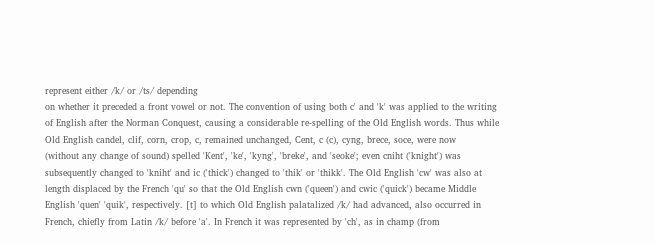represent either /k/ or /ts/ depending
on whether it preceded a front vowel or not. The convention of using both c' and 'k' was applied to the writing
of English after the Norman Conquest, causing a considerable re-spelling of the Old English words. Thus while
Old English candel, clif, corn, crop, c, remained unchanged, Cent, c (c), cyng, brece, soce, were now
(without any change of sound) spelled 'Kent', 'ke', 'kyng', 'breke', and 'seoke'; even cniht ('knight') was
subsequently changed to 'kniht' and ic ('thick') changed to 'thik' or 'thikk'. The Old English 'cw' was also at
length displaced by the French 'qu' so that the Old English cwn ('queen') and cwic ('quick') became Middle
English 'quen' 'quik', respectively. [t] to which Old English palatalized /k/ had advanced, also occurred in
French, chiefly from Latin /k/ before 'a'. In French it was represented by 'ch', as in champ (from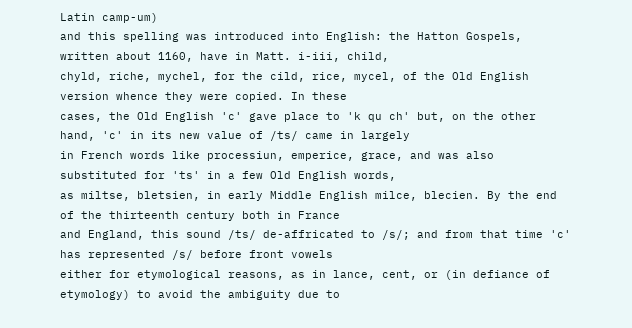Latin camp-um)
and this spelling was introduced into English: the Hatton Gospels, written about 1160, have in Matt. i-iii, child,
chyld, riche, mychel, for the cild, rice, mycel, of the Old English version whence they were copied. In these
cases, the Old English 'c' gave place to 'k qu ch' but, on the other hand, 'c' in its new value of /ts/ came in largely
in French words like processiun, emperice, grace, and was also substituted for 'ts' in a few Old English words,
as miltse, bletsien, in early Middle English milce, blecien. By the end of the thirteenth century both in France
and England, this sound /ts/ de-affricated to /s/; and from that time 'c' has represented /s/ before front vowels
either for etymological reasons, as in lance, cent, or (in defiance of etymology) to avoid the ambiguity due to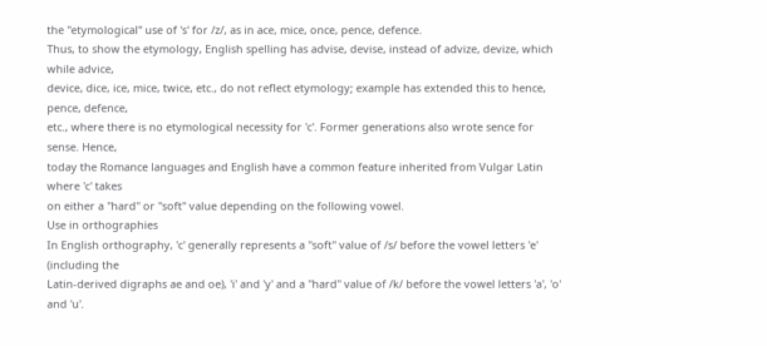the "etymological" use of 's' for /z/, as in ace, mice, once, pence, defence.
Thus, to show the etymology, English spelling has advise, devise, instead of advize, devize, which while advice,
device, dice, ice, mice, twice, etc., do not reflect etymology; example has extended this to hence, pence, defence,
etc., where there is no etymological necessity for 'c'. Former generations also wrote sence for sense. Hence,
today the Romance languages and English have a common feature inherited from Vulgar Latin where 'c' takes
on either a "hard" or "soft" value depending on the following vowel.
Use in orthographies
In English orthography, 'c' generally represents a "soft" value of /s/ before the vowel letters 'e' (including the
Latin-derived digraphs ae and oe), 'i' and 'y' and a "hard" value of /k/ before the vowel letters 'a', 'o' and 'u'.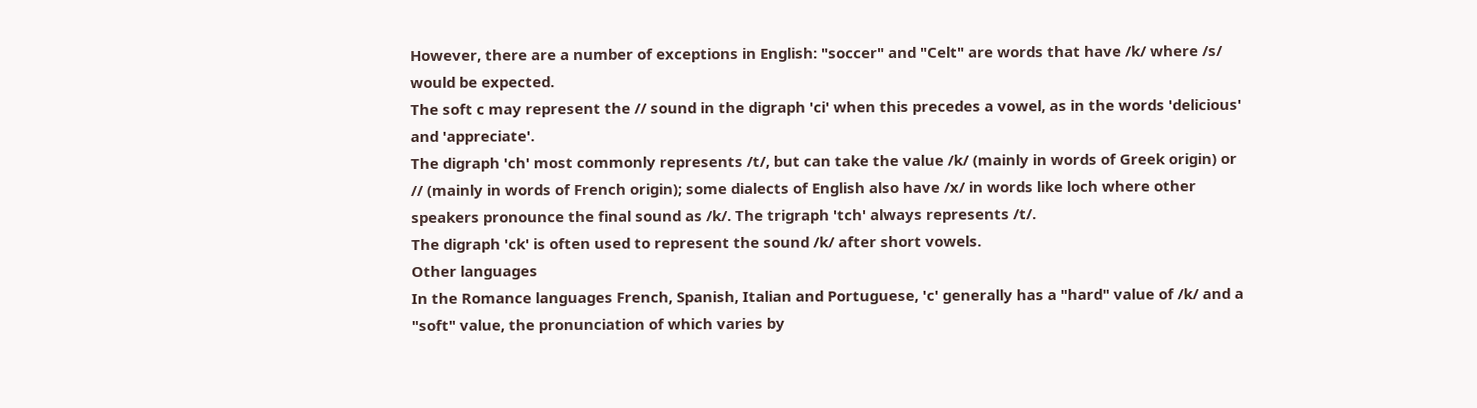However, there are a number of exceptions in English: "soccer" and "Celt" are words that have /k/ where /s/
would be expected.
The soft c may represent the // sound in the digraph 'ci' when this precedes a vowel, as in the words 'delicious'
and 'appreciate'.
The digraph 'ch' most commonly represents /t/, but can take the value /k/ (mainly in words of Greek origin) or
// (mainly in words of French origin); some dialects of English also have /x/ in words like loch where other
speakers pronounce the final sound as /k/. The trigraph 'tch' always represents /t/.
The digraph 'ck' is often used to represent the sound /k/ after short vowels.
Other languages
In the Romance languages French, Spanish, Italian and Portuguese, 'c' generally has a "hard" value of /k/ and a
"soft" value, the pronunciation of which varies by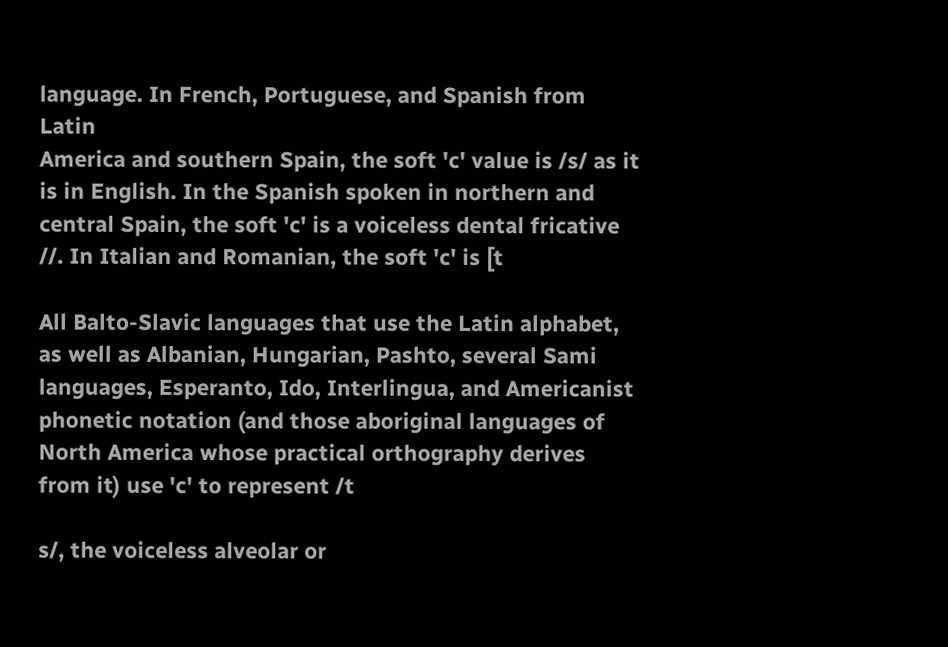language. In French, Portuguese, and Spanish from Latin
America and southern Spain, the soft 'c' value is /s/ as it is in English. In the Spanish spoken in northern and
central Spain, the soft 'c' is a voiceless dental fricative //. In Italian and Romanian, the soft 'c' is [t

All Balto-Slavic languages that use the Latin alphabet, as well as Albanian, Hungarian, Pashto, several Sami
languages, Esperanto, Ido, Interlingua, and Americanist phonetic notation (and those aboriginal languages of
North America whose practical orthography derives from it) use 'c' to represent /t

s/, the voiceless alveolar or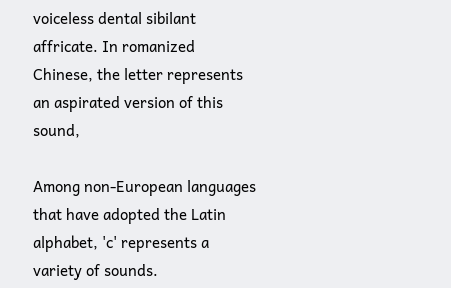voiceless dental sibilant affricate. In romanized Chinese, the letter represents an aspirated version of this sound,

Among non-European languages that have adopted the Latin alphabet, 'c' represents a variety of sounds.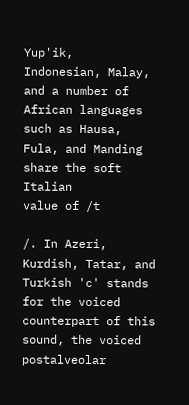Yup'ik,
Indonesian, Malay, and a number of African languages such as Hausa, Fula, and Manding share the soft Italian
value of /t

/. In Azeri, Kurdish, Tatar, and Turkish 'c' stands for the voiced counterpart of this sound, the voiced
postalveolar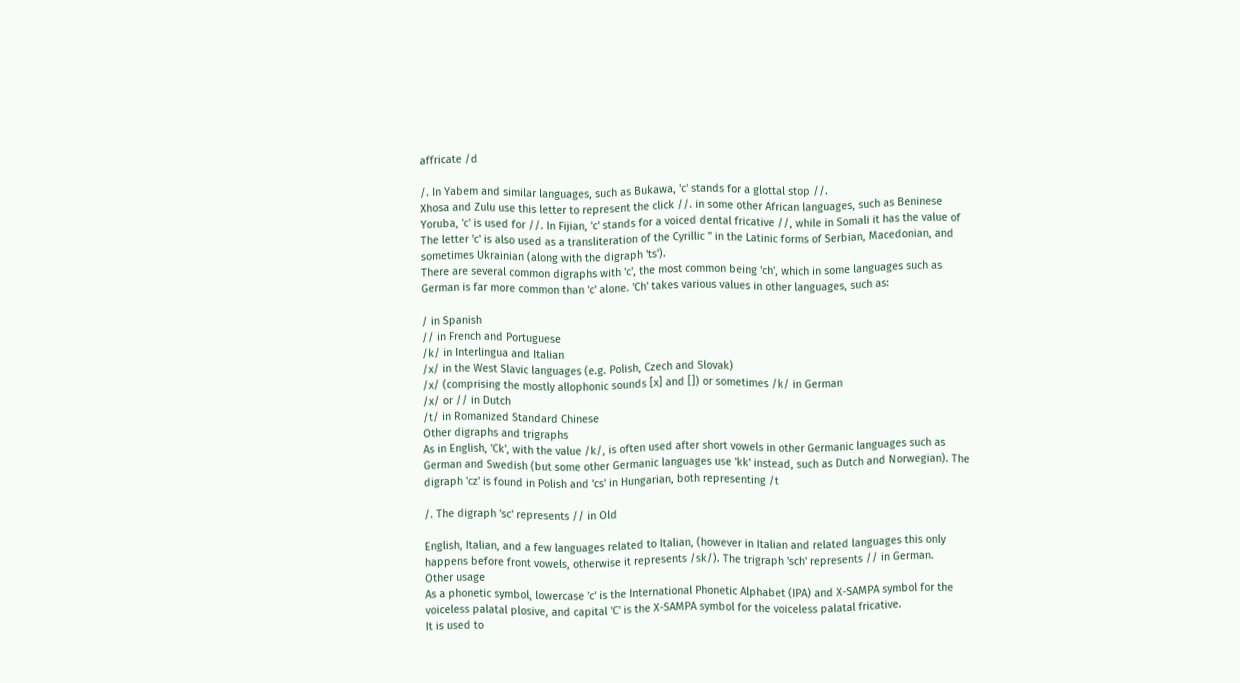affricate /d

/. In Yabem and similar languages, such as Bukawa, 'c' stands for a glottal stop //.
Xhosa and Zulu use this letter to represent the click //. in some other African languages, such as Beninese
Yoruba, 'c' is used for //. In Fijian, 'c' stands for a voiced dental fricative //, while in Somali it has the value of
The letter 'c' is also used as a transliteration of the Cyrillic '' in the Latinic forms of Serbian, Macedonian, and
sometimes Ukrainian (along with the digraph 'ts').
There are several common digraphs with 'c', the most common being 'ch', which in some languages such as
German is far more common than 'c' alone. 'Ch' takes various values in other languages, such as:

/ in Spanish
// in French and Portuguese
/k/ in Interlingua and Italian
/x/ in the West Slavic languages (e.g. Polish, Czech and Slovak)
/x/ (comprising the mostly allophonic sounds [x] and []) or sometimes /k/ in German
/x/ or // in Dutch
/t/ in Romanized Standard Chinese
Other digraphs and trigraphs
As in English, 'Ck', with the value /k/, is often used after short vowels in other Germanic languages such as
German and Swedish (but some other Germanic languages use 'kk' instead, such as Dutch and Norwegian). The
digraph 'cz' is found in Polish and 'cs' in Hungarian, both representing /t

/. The digraph 'sc' represents // in Old

English, Italian, and a few languages related to Italian, (however in Italian and related languages this only
happens before front vowels, otherwise it represents /sk/). The trigraph 'sch' represents // in German.
Other usage
As a phonetic symbol, lowercase 'c' is the International Phonetic Alphabet (IPA) and X-SAMPA symbol for the
voiceless palatal plosive, and capital 'C' is the X-SAMPA symbol for the voiceless palatal fricative.
It is used to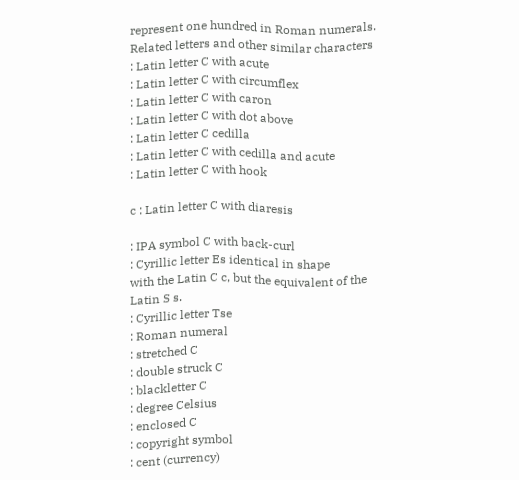represent one hundred in Roman numerals.
Related letters and other similar characters
: Latin letter C with acute
: Latin letter C with circumflex
: Latin letter C with caron
: Latin letter C with dot above
: Latin letter C cedilla
: Latin letter C with cedilla and acute
: Latin letter C with hook

c : Latin letter C with diaresis

: IPA symbol C with back-curl
: Cyrillic letter Es identical in shape
with the Latin C c, but the equivalent of the
Latin S s.
: Cyrillic letter Tse
: Roman numeral
: stretched C
: double struck C
: blackletter C
: degree Celsius
: enclosed C
: copyright symbol
: cent (currency)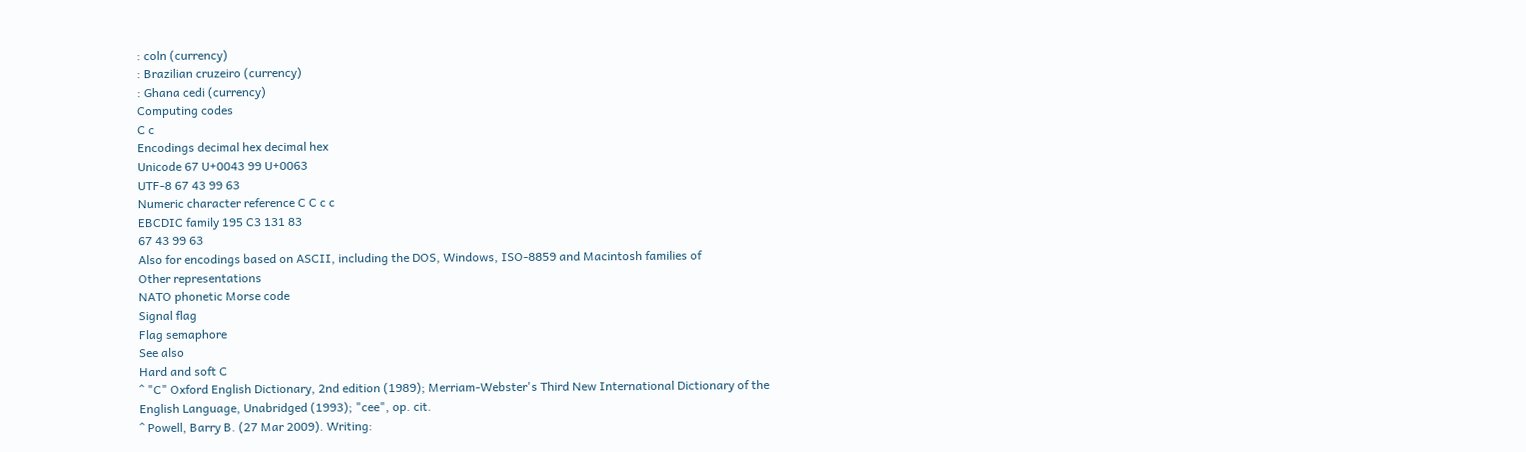: coln (currency)
: Brazilian cruzeiro (currency)
: Ghana cedi (currency)
Computing codes
C c
Encodings decimal hex decimal hex
Unicode 67 U+0043 99 U+0063
UTF-8 67 43 99 63
Numeric character reference C C c c
EBCDIC family 195 C3 131 83
67 43 99 63
Also for encodings based on ASCII, including the DOS, Windows, ISO-8859 and Macintosh families of
Other representations
NATO phonetic Morse code
Signal flag
Flag semaphore
See also
Hard and soft C
^ "C" Oxford English Dictionary, 2nd edition (1989); Merriam-Webster's Third New International Dictionary of the
English Language, Unabridged (1993); "cee", op. cit.
^ Powell, Barry B. (27 Mar 2009). Writing: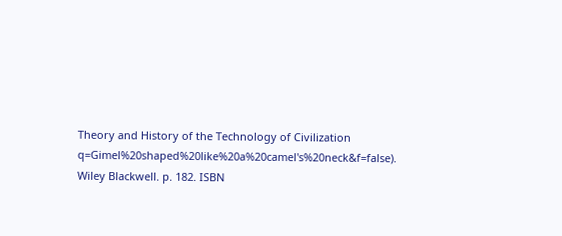Theory and History of the Technology of Civilization
q=Gimel%20shaped%20like%20a%20camel's%20neck&f=false). Wiley Blackwell. p. 182. ISBN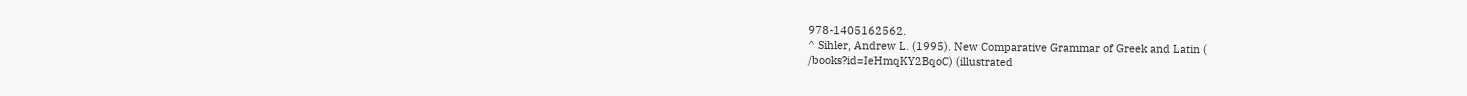978-1405162562.
^ Sihler, Andrew L. (1995). New Comparative Grammar of Greek and Latin (
/books?id=IeHmqKY2BqoC) (illustrated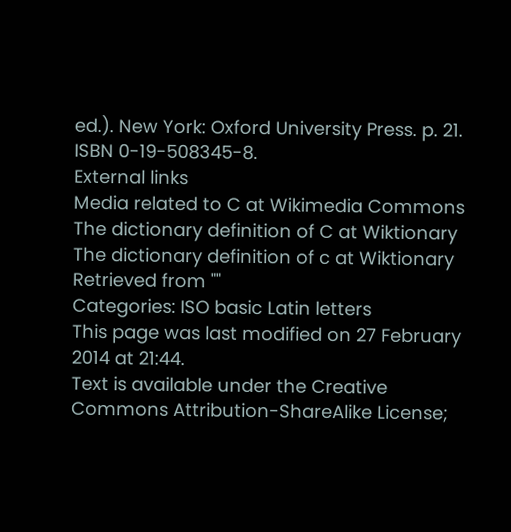ed.). New York: Oxford University Press. p. 21. ISBN 0-19-508345-8.
External links
Media related to C at Wikimedia Commons
The dictionary definition of C at Wiktionary
The dictionary definition of c at Wiktionary
Retrieved from ""
Categories: ISO basic Latin letters
This page was last modified on 27 February 2014 at 21:44.
Text is available under the Creative Commons Attribution-ShareAlike License;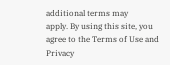additional terms may
apply. By using this site, you agree to the Terms of Use and Privacy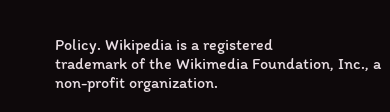Policy. Wikipedia is a registered
trademark of the Wikimedia Foundation, Inc., a non-profit organization.